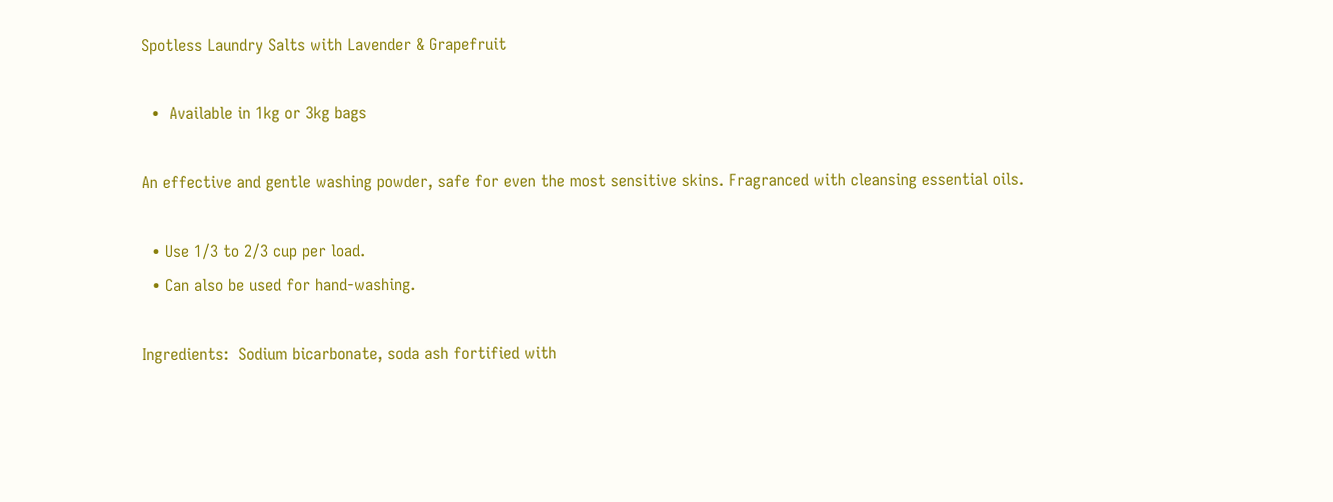Spotless Laundry Salts with Lavender & Grapefruit

  •  Available in 1kg or 3kg bags

An effective and gentle washing powder, safe for even the most sensitive skins. Fragranced with cleansing essential oils.

  • Use 1/3 to 2/3 cup per load.
  • Can also be used for hand-washing.

Ingredients:  Sodium bicarbonate, soda ash fortified with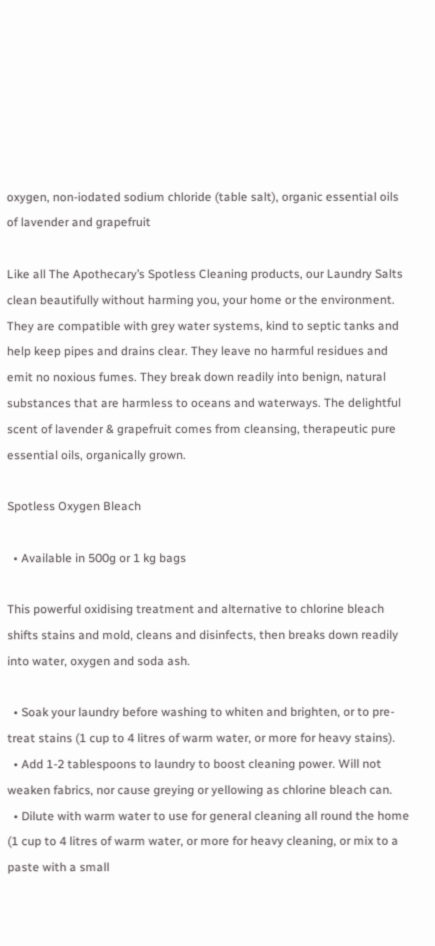oxygen, non-iodated sodium chloride (table salt), organic essential oils of lavender and grapefruit

Like all The Apothecary’s Spotless Cleaning products, our Laundry Salts clean beautifully without harming you, your home or the environment. They are compatible with grey water systems, kind to septic tanks and help keep pipes and drains clear. They leave no harmful residues and emit no noxious fumes. They break down readily into benign, natural substances that are harmless to oceans and waterways. The delightful scent of lavender & grapefruit comes from cleansing, therapeutic pure essential oils, organically grown.

Spotless Oxygen Bleach

  • Available in 500g or 1 kg bags

This powerful oxidising treatment and alternative to chlorine bleach shifts stains and mold, cleans and disinfects, then breaks down readily into water, oxygen and soda ash.

  • Soak your laundry before washing to whiten and brighten, or to pre-treat stains (1 cup to 4 litres of warm water, or more for heavy stains).
  • Add 1-2 tablespoons to laundry to boost cleaning power. Will not weaken fabrics, nor cause greying or yellowing as chlorine bleach can.
  • Dilute with warm water to use for general cleaning all round the home (1 cup to 4 litres of warm water, or more for heavy cleaning, or mix to a paste with a small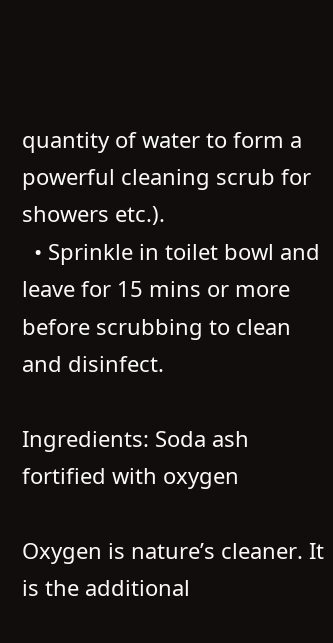quantity of water to form a powerful cleaning scrub for showers etc.).
  • Sprinkle in toilet bowl and leave for 15 mins or more before scrubbing to clean and disinfect.

Ingredients: Soda ash fortified with oxygen

Oxygen is nature’s cleaner. It is the additional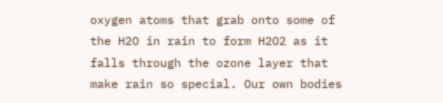oxygen atoms that grab onto some of the H2O in rain to form H2O2 as it falls through the ozone layer that make rain so special. Our own bodies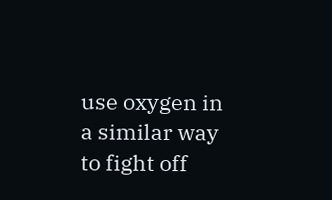use oxygen in a similar way to fight off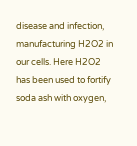disease and infection, manufacturing H2O2 in our cells. Here H2O2 has been used to fortify soda ash with oxygen,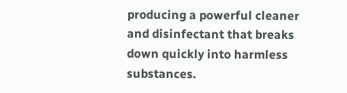producing a powerful cleaner and disinfectant that breaks down quickly into harmless substances.